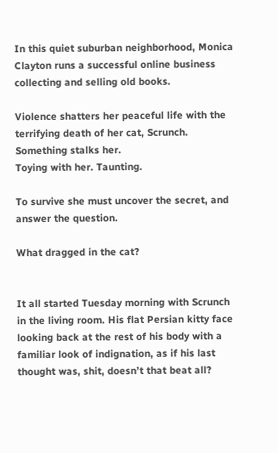In this quiet suburban neighborhood, Monica Clayton runs a successful online business collecting and selling old books.

Violence shatters her peaceful life with the terrifying death of her cat, Scrunch. Something stalks her.
Toying with her. Taunting.

To survive she must uncover the secret, and answer the question.

What dragged in the cat?


It all started Tuesday morning with Scrunch in the living room. His flat Persian kitty face looking back at the rest of his body with a familiar look of indignation, as if his last thought was, shit, doesn’t that beat all?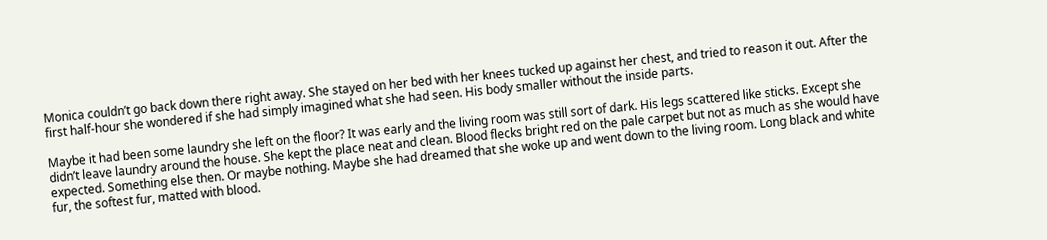Monica couldn’t go back down there right away. She stayed on her bed with her knees tucked up against her chest, and tried to reason it out. After the first half-hour she wondered if she had simply imagined what she had seen. His body smaller without the inside parts.

Maybe it had been some laundry she left on the floor? It was early and the living room was still sort of dark. His legs scattered like sticks. Except she didn’t leave laundry around the house. She kept the place neat and clean. Blood flecks bright red on the pale carpet but not as much as she would have expected. Something else then. Or maybe nothing. Maybe she had dreamed that she woke up and went down to the living room. Long black and white fur, the softest fur, matted with blood.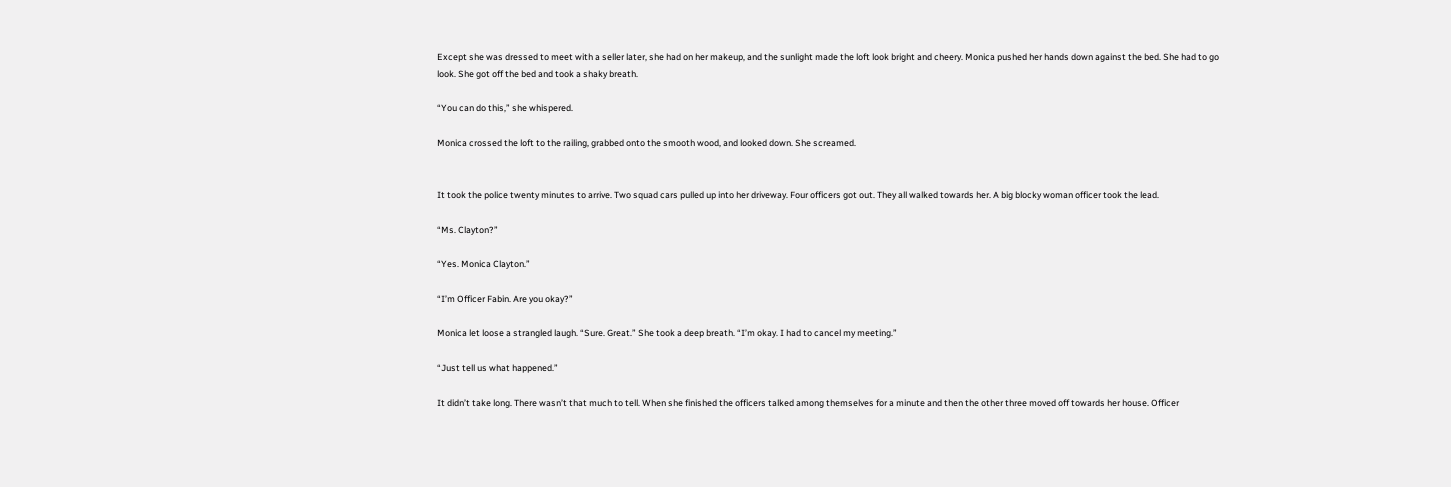Except she was dressed to meet with a seller later, she had on her makeup, and the sunlight made the loft look bright and cheery. Monica pushed her hands down against the bed. She had to go look. She got off the bed and took a shaky breath.

“You can do this,” she whispered.

Monica crossed the loft to the railing, grabbed onto the smooth wood, and looked down. She screamed.


It took the police twenty minutes to arrive. Two squad cars pulled up into her driveway. Four officers got out. They all walked towards her. A big blocky woman officer took the lead.

“Ms. Clayton?”

“Yes. Monica Clayton.”

“I’m Officer Fabin. Are you okay?”

Monica let loose a strangled laugh. “Sure. Great.” She took a deep breath. “I’m okay. I had to cancel my meeting.”

“Just tell us what happened.”

It didn’t take long. There wasn’t that much to tell. When she finished the officers talked among themselves for a minute and then the other three moved off towards her house. Officer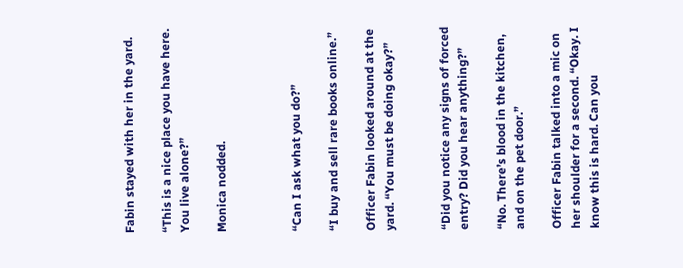Fabin stayed with her in the yard.

“This is a nice place you have here. You live alone?”

Monica nodded.



“Can I ask what you do?”

“I buy and sell rare books online.”

Officer Fabin looked around at the yard. “You must be doing okay?”


“Did you notice any signs of forced entry? Did you hear anything?”

“No. There’s blood in the kitchen, and on the pet door.”

Officer Fabin talked into a mic on her shoulder for a second. “Okay. I know this is hard. Can you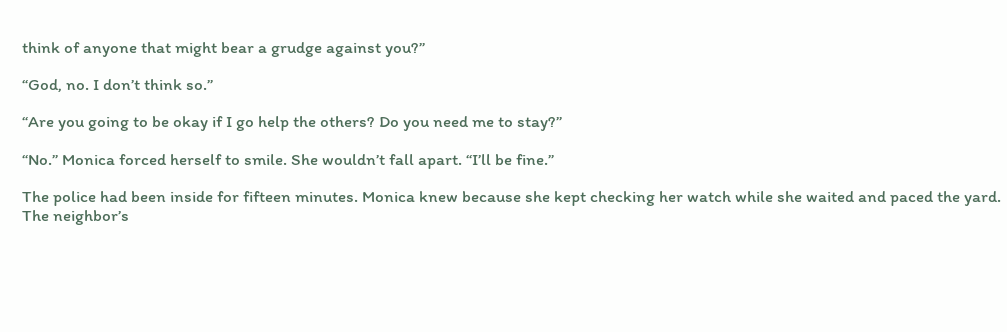think of anyone that might bear a grudge against you?”

“God, no. I don’t think so.”

“Are you going to be okay if I go help the others? Do you need me to stay?”

“No.” Monica forced herself to smile. She wouldn’t fall apart. “I’ll be fine.”

The police had been inside for fifteen minutes. Monica knew because she kept checking her watch while she waited and paced the yard. The neighbor’s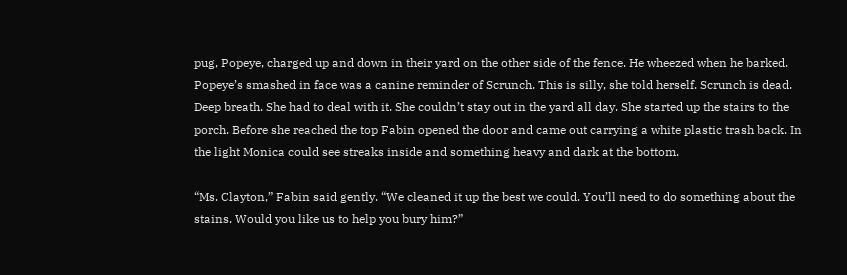pug, Popeye, charged up and down in their yard on the other side of the fence. He wheezed when he barked. Popeye’s smashed in face was a canine reminder of Scrunch. This is silly, she told herself. Scrunch is dead. Deep breath. She had to deal with it. She couldn’t stay out in the yard all day. She started up the stairs to the porch. Before she reached the top Fabin opened the door and came out carrying a white plastic trash back. In the light Monica could see streaks inside and something heavy and dark at the bottom.

“Ms. Clayton,” Fabin said gently. “We cleaned it up the best we could. You’ll need to do something about the stains. Would you like us to help you bury him?”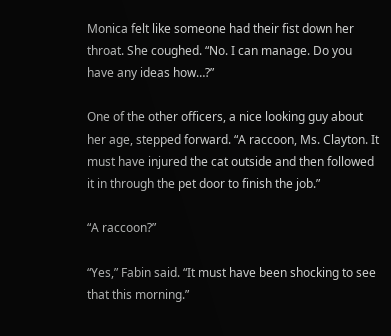Monica felt like someone had their fist down her throat. She coughed. “No. I can manage. Do you have any ideas how…?”

One of the other officers, a nice looking guy about her age, stepped forward. “A raccoon, Ms. Clayton. It must have injured the cat outside and then followed it in through the pet door to finish the job.”

“A raccoon?”

“Yes,” Fabin said. “It must have been shocking to see that this morning.”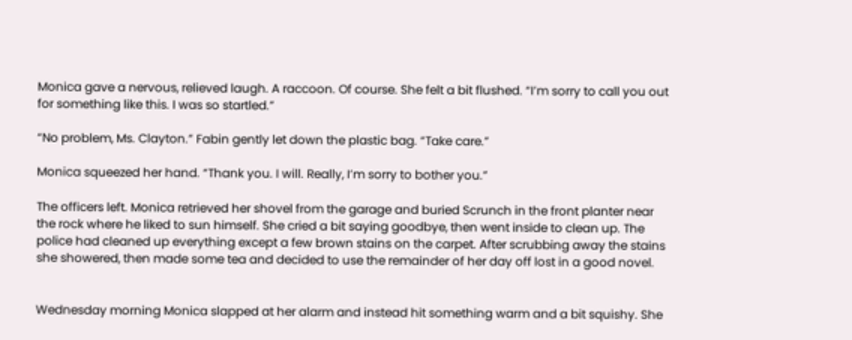Monica gave a nervous, relieved laugh. A raccoon. Of course. She felt a bit flushed. “I’m sorry to call you out for something like this. I was so startled.”

“No problem, Ms. Clayton.” Fabin gently let down the plastic bag. “Take care.”

Monica squeezed her hand. “Thank you. I will. Really, I’m sorry to bother you.”

The officers left. Monica retrieved her shovel from the garage and buried Scrunch in the front planter near the rock where he liked to sun himself. She cried a bit saying goodbye, then went inside to clean up. The police had cleaned up everything except a few brown stains on the carpet. After scrubbing away the stains she showered, then made some tea and decided to use the remainder of her day off lost in a good novel.


Wednesday morning Monica slapped at her alarm and instead hit something warm and a bit squishy. She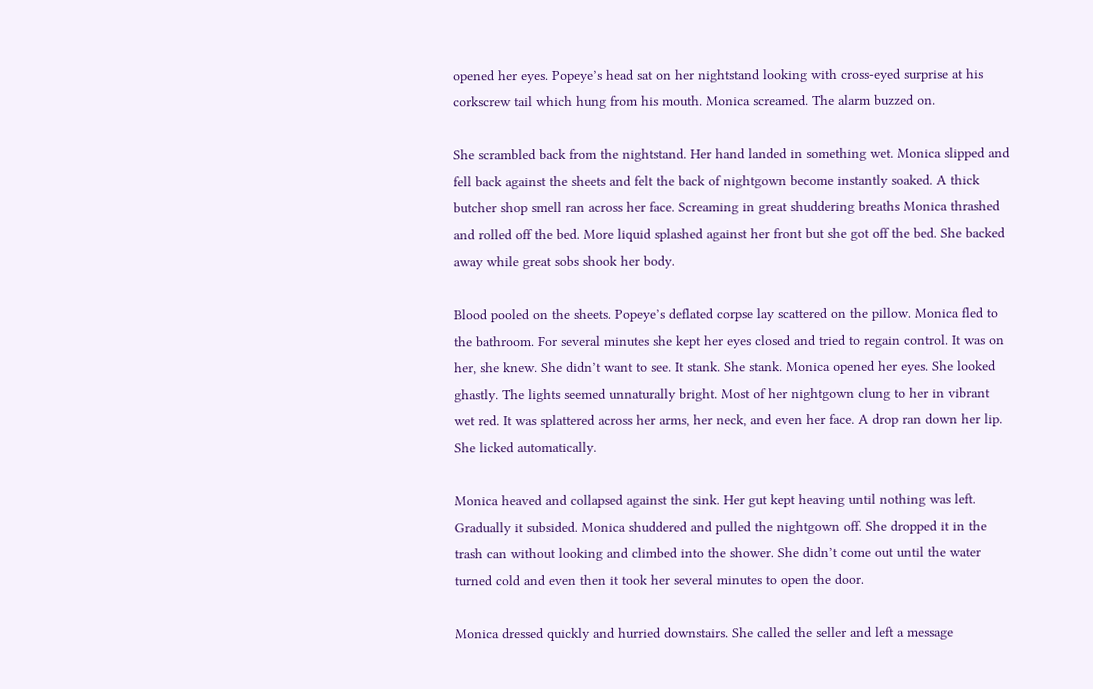opened her eyes. Popeye’s head sat on her nightstand looking with cross-eyed surprise at his corkscrew tail which hung from his mouth. Monica screamed. The alarm buzzed on.

She scrambled back from the nightstand. Her hand landed in something wet. Monica slipped and fell back against the sheets and felt the back of nightgown become instantly soaked. A thick butcher shop smell ran across her face. Screaming in great shuddering breaths Monica thrashed and rolled off the bed. More liquid splashed against her front but she got off the bed. She backed away while great sobs shook her body.

Blood pooled on the sheets. Popeye’s deflated corpse lay scattered on the pillow. Monica fled to the bathroom. For several minutes she kept her eyes closed and tried to regain control. It was on her, she knew. She didn’t want to see. It stank. She stank. Monica opened her eyes. She looked ghastly. The lights seemed unnaturally bright. Most of her nightgown clung to her in vibrant wet red. It was splattered across her arms, her neck, and even her face. A drop ran down her lip. She licked automatically.

Monica heaved and collapsed against the sink. Her gut kept heaving until nothing was left. Gradually it subsided. Monica shuddered and pulled the nightgown off. She dropped it in the trash can without looking and climbed into the shower. She didn’t come out until the water turned cold and even then it took her several minutes to open the door.

Monica dressed quickly and hurried downstairs. She called the seller and left a message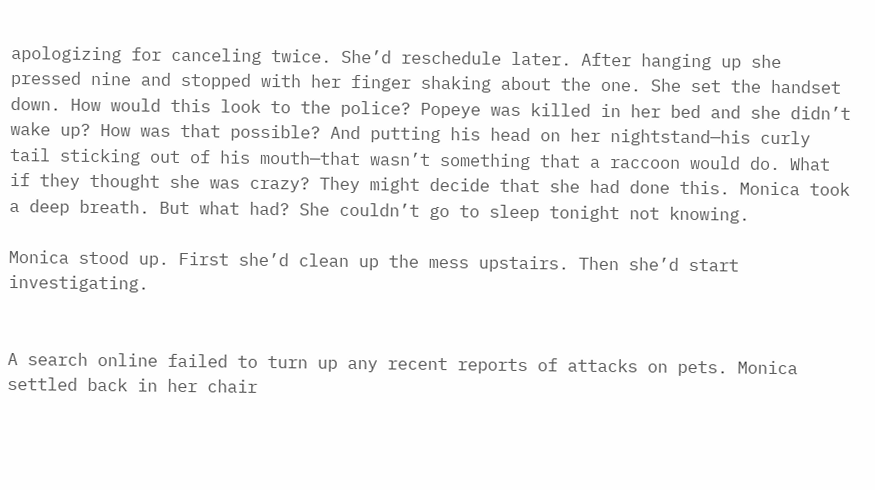apologizing for canceling twice. She’d reschedule later. After hanging up she pressed nine and stopped with her finger shaking about the one. She set the handset down. How would this look to the police? Popeye was killed in her bed and she didn’t wake up? How was that possible? And putting his head on her nightstand—his curly tail sticking out of his mouth—that wasn’t something that a raccoon would do. What if they thought she was crazy? They might decide that she had done this. Monica took a deep breath. But what had? She couldn’t go to sleep tonight not knowing.

Monica stood up. First she’d clean up the mess upstairs. Then she’d start investigating.


A search online failed to turn up any recent reports of attacks on pets. Monica settled back in her chair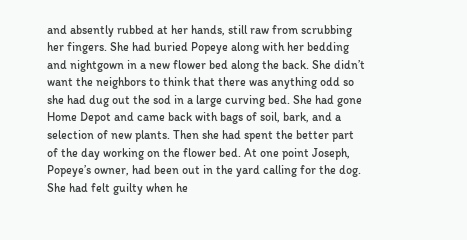and absently rubbed at her hands, still raw from scrubbing her fingers. She had buried Popeye along with her bedding and nightgown in a new flower bed along the back. She didn’t want the neighbors to think that there was anything odd so she had dug out the sod in a large curving bed. She had gone Home Depot and came back with bags of soil, bark, and a selection of new plants. Then she had spent the better part of the day working on the flower bed. At one point Joseph, Popeye’s owner, had been out in the yard calling for the dog. She had felt guilty when he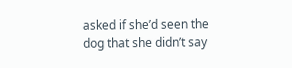asked if she’d seen the dog that she didn’t say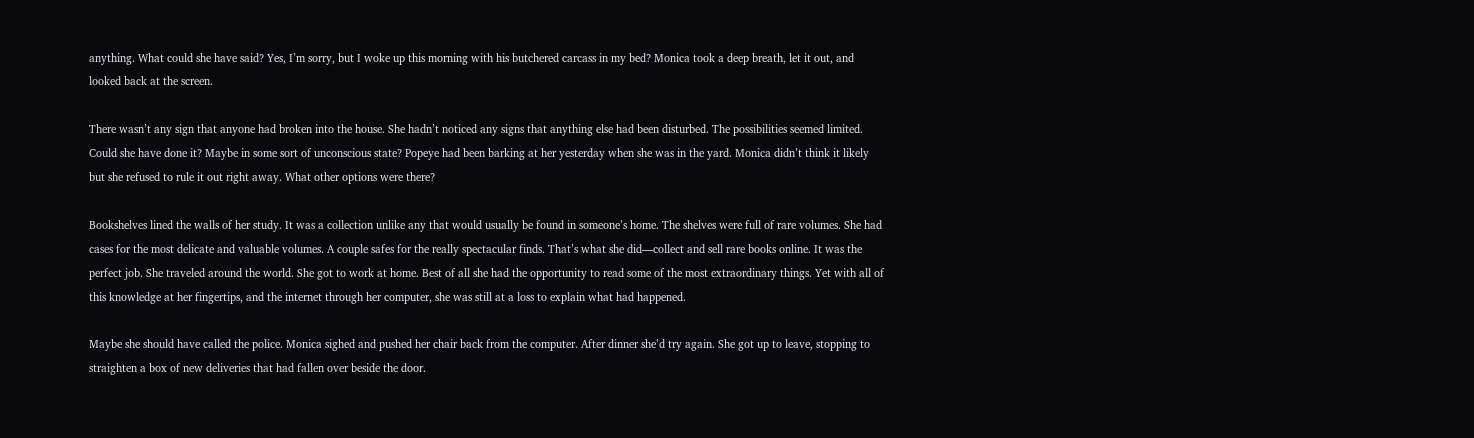anything. What could she have said? Yes, I’m sorry, but I woke up this morning with his butchered carcass in my bed? Monica took a deep breath, let it out, and looked back at the screen.

There wasn’t any sign that anyone had broken into the house. She hadn’t noticed any signs that anything else had been disturbed. The possibilities seemed limited. Could she have done it? Maybe in some sort of unconscious state? Popeye had been barking at her yesterday when she was in the yard. Monica didn’t think it likely but she refused to rule it out right away. What other options were there?

Bookshelves lined the walls of her study. It was a collection unlike any that would usually be found in someone’s home. The shelves were full of rare volumes. She had cases for the most delicate and valuable volumes. A couple safes for the really spectacular finds. That’s what she did—collect and sell rare books online. It was the perfect job. She traveled around the world. She got to work at home. Best of all she had the opportunity to read some of the most extraordinary things. Yet with all of this knowledge at her fingertips, and the internet through her computer, she was still at a loss to explain what had happened.

Maybe she should have called the police. Monica sighed and pushed her chair back from the computer. After dinner she’d try again. She got up to leave, stopping to straighten a box of new deliveries that had fallen over beside the door.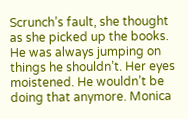Scrunch’s fault, she thought as she picked up the books. He was always jumping on things he shouldn’t. Her eyes moistened. He wouldn’t be doing that anymore. Monica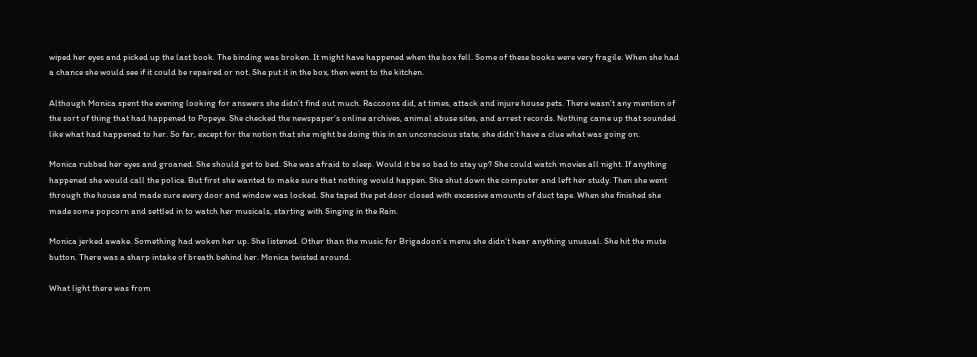wiped her eyes and picked up the last book. The binding was broken. It might have happened when the box fell. Some of these books were very fragile. When she had a chance she would see if it could be repaired or not. She put it in the box, then went to the kitchen.

Although Monica spent the evening looking for answers she didn’t find out much. Raccoons did, at times, attack and injure house pets. There wasn’t any mention of the sort of thing that had happened to Popeye. She checked the newspaper’s online archives, animal abuse sites, and arrest records. Nothing came up that sounded like what had happened to her. So far, except for the notion that she might be doing this in an unconscious state, she didn’t have a clue what was going on.

Monica rubbed her eyes and groaned. She should get to bed. She was afraid to sleep. Would it be so bad to stay up? She could watch movies all night. If anything happened she would call the police. But first she wanted to make sure that nothing would happen. She shut down the computer and left her study. Then she went through the house and made sure every door and window was locked. She taped the pet door closed with excessive amounts of duct tape. When she finished she made some popcorn and settled in to watch her musicals, starting with Singing in the Rain.

Monica jerked awake. Something had woken her up. She listened. Other than the music for Brigadoon’s menu she didn’t hear anything unusual. She hit the mute button. There was a sharp intake of breath behind her. Monica twisted around.

What light there was from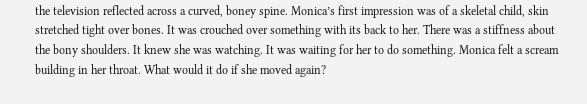the television reflected across a curved, boney spine. Monica’s first impression was of a skeletal child, skin stretched tight over bones. It was crouched over something with its back to her. There was a stiffness about the bony shoulders. It knew she was watching. It was waiting for her to do something. Monica felt a scream building in her throat. What would it do if she moved again?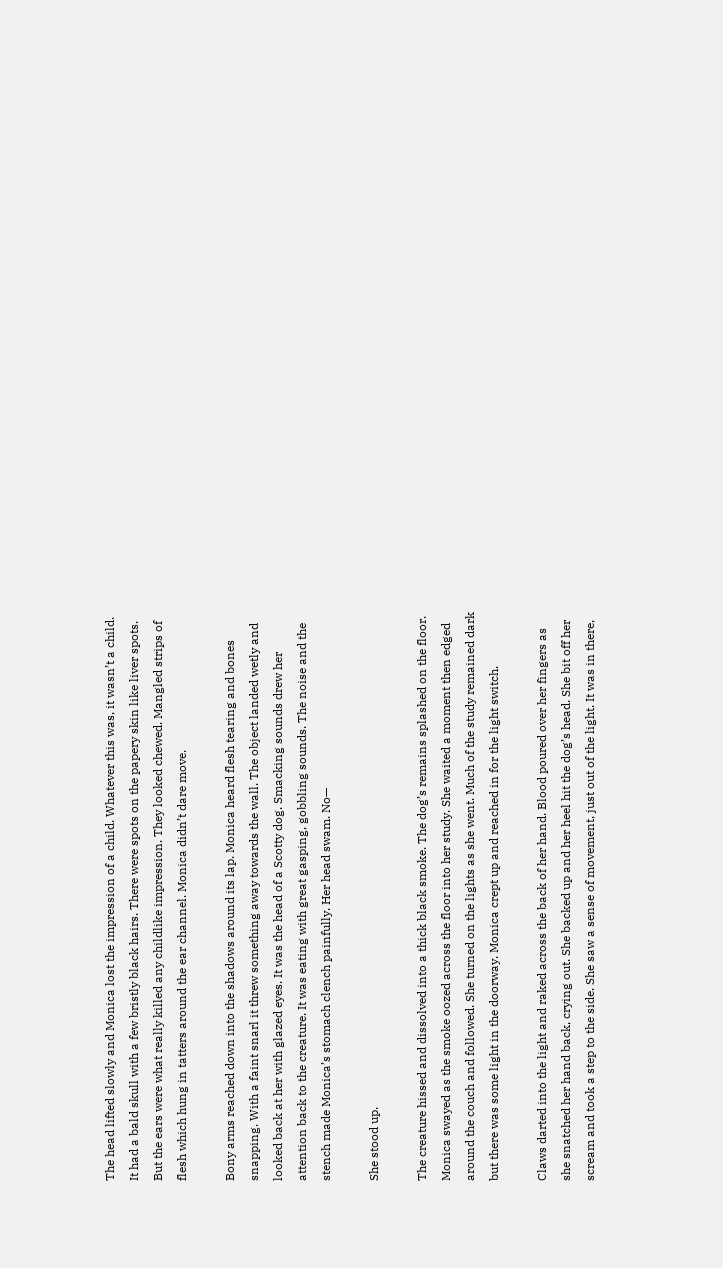The head lifted slowly and Monica lost the impression of a child. Whatever this was, it wasn’t a child. It had a bald skull with a few bristly black hairs. There were spots on the papery skin like liver spots. But the ears were what really killed any childlike impression. They looked chewed. Mangled strips of flesh which hung in tatters around the ear channel. Monica didn’t dare move.

Bony arms reached down into the shadows around its lap. Monica heard flesh tearing and bones snapping. With a faint snarl it threw something away towards the wall. The object landed wetly and looked back at her with glazed eyes. It was the head of a Scotty dog. Smacking sounds drew her attention back to the creature. It was eating with great gasping, gobbling sounds. The noise and the stench made Monica’s stomach clench painfully. Her head swam. No—

She stood up.

The creature hissed and dissolved into a thick black smoke. The dog’s remains splashed on the floor. Monica swayed as the smoke oozed across the floor into her study. She waited a moment then edged around the couch and followed. She turned on the lights as she went. Much of the study remained dark but there was some light in the doorway. Monica crept up and reached in for the light switch.

Claws darted into the light and raked across the back of her hand. Blood poured over her fingers as she snatched her hand back, crying out. She backed up and her heel hit the dog’s head. She bit off her scream and took a step to the side. She saw a sense of movement, just out of the light. It was in there,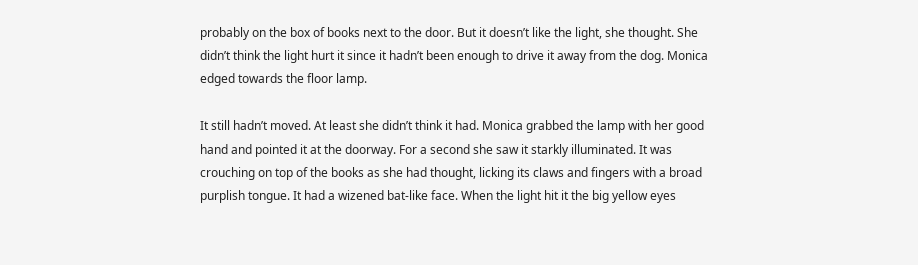probably on the box of books next to the door. But it doesn’t like the light, she thought. She didn’t think the light hurt it since it hadn’t been enough to drive it away from the dog. Monica edged towards the floor lamp.

It still hadn’t moved. At least she didn’t think it had. Monica grabbed the lamp with her good hand and pointed it at the doorway. For a second she saw it starkly illuminated. It was crouching on top of the books as she had thought, licking its claws and fingers with a broad purplish tongue. It had a wizened bat-like face. When the light hit it the big yellow eyes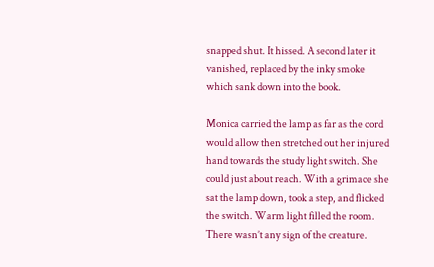snapped shut. It hissed. A second later it vanished, replaced by the inky smoke which sank down into the book.

Monica carried the lamp as far as the cord would allow then stretched out her injured hand towards the study light switch. She could just about reach. With a grimace she sat the lamp down, took a step, and flicked the switch. Warm light filled the room. There wasn’t any sign of the creature.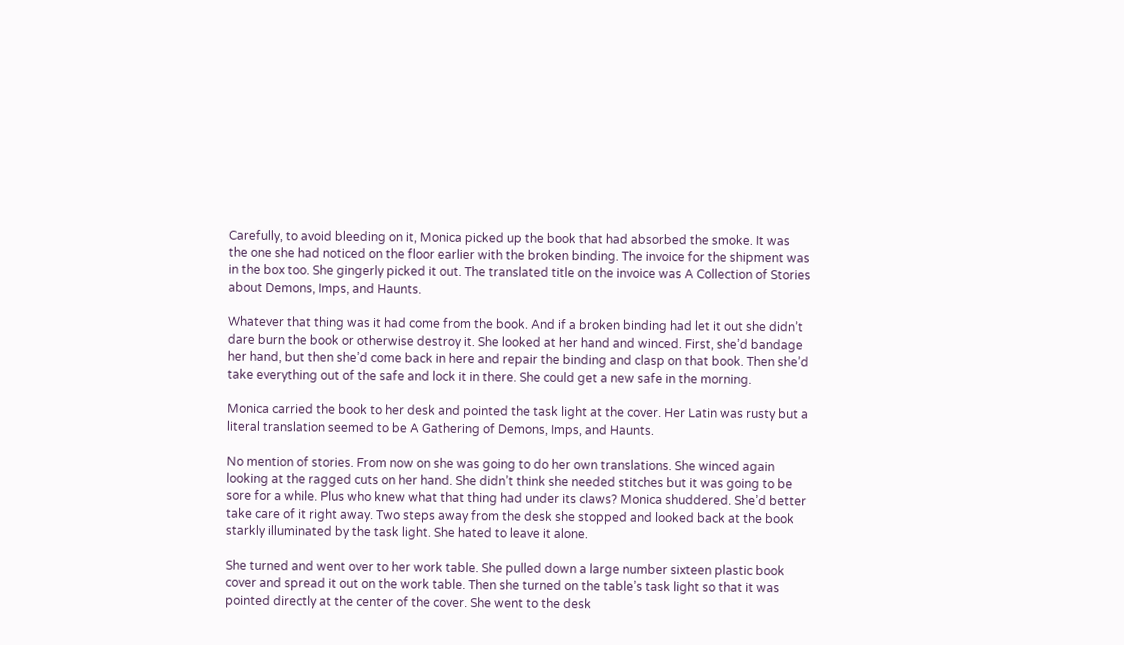Carefully, to avoid bleeding on it, Monica picked up the book that had absorbed the smoke. It was the one she had noticed on the floor earlier with the broken binding. The invoice for the shipment was in the box too. She gingerly picked it out. The translated title on the invoice was A Collection of Stories about Demons, Imps, and Haunts.

Whatever that thing was it had come from the book. And if a broken binding had let it out she didn’t dare burn the book or otherwise destroy it. She looked at her hand and winced. First, she’d bandage her hand, but then she’d come back in here and repair the binding and clasp on that book. Then she’d take everything out of the safe and lock it in there. She could get a new safe in the morning.

Monica carried the book to her desk and pointed the task light at the cover. Her Latin was rusty but a literal translation seemed to be A Gathering of Demons, Imps, and Haunts.

No mention of stories. From now on she was going to do her own translations. She winced again looking at the ragged cuts on her hand. She didn’t think she needed stitches but it was going to be sore for a while. Plus who knew what that thing had under its claws? Monica shuddered. She’d better take care of it right away. Two steps away from the desk she stopped and looked back at the book starkly illuminated by the task light. She hated to leave it alone.

She turned and went over to her work table. She pulled down a large number sixteen plastic book cover and spread it out on the work table. Then she turned on the table’s task light so that it was pointed directly at the center of the cover. She went to the desk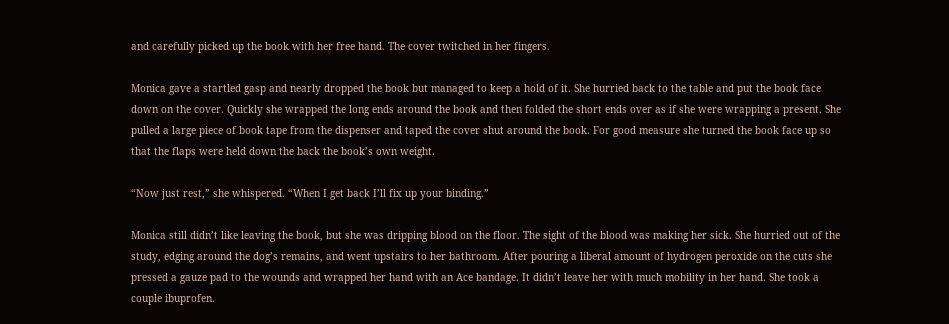and carefully picked up the book with her free hand. The cover twitched in her fingers.

Monica gave a startled gasp and nearly dropped the book but managed to keep a hold of it. She hurried back to the table and put the book face down on the cover. Quickly she wrapped the long ends around the book and then folded the short ends over as if she were wrapping a present. She pulled a large piece of book tape from the dispenser and taped the cover shut around the book. For good measure she turned the book face up so that the flaps were held down the back the book’s own weight.

“Now just rest,” she whispered. “When I get back I’ll fix up your binding.”

Monica still didn’t like leaving the book, but she was dripping blood on the floor. The sight of the blood was making her sick. She hurried out of the study, edging around the dog’s remains, and went upstairs to her bathroom. After pouring a liberal amount of hydrogen peroxide on the cuts she pressed a gauze pad to the wounds and wrapped her hand with an Ace bandage. It didn’t leave her with much mobility in her hand. She took a couple ibuprofen.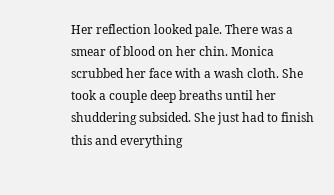Her reflection looked pale. There was a smear of blood on her chin. Monica scrubbed her face with a wash cloth. She took a couple deep breaths until her shuddering subsided. She just had to finish this and everything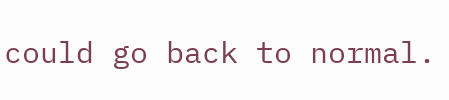could go back to normal.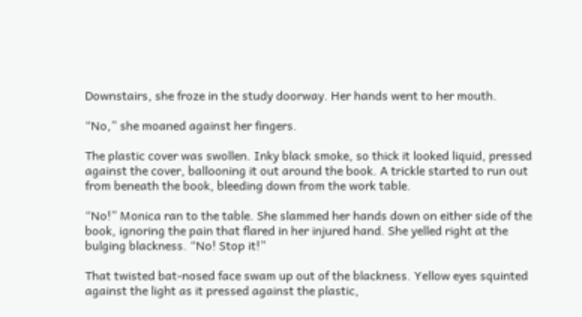Downstairs, she froze in the study doorway. Her hands went to her mouth.

“No,” she moaned against her fingers.

The plastic cover was swollen. Inky black smoke, so thick it looked liquid, pressed against the cover, ballooning it out around the book. A trickle started to run out from beneath the book, bleeding down from the work table.

“No!” Monica ran to the table. She slammed her hands down on either side of the book, ignoring the pain that flared in her injured hand. She yelled right at the bulging blackness. “No! Stop it!”

That twisted bat-nosed face swam up out of the blackness. Yellow eyes squinted against the light as it pressed against the plastic,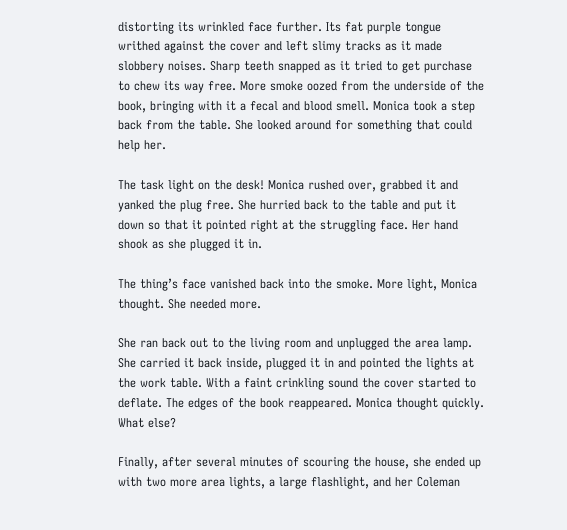distorting its wrinkled face further. Its fat purple tongue writhed against the cover and left slimy tracks as it made slobbery noises. Sharp teeth snapped as it tried to get purchase to chew its way free. More smoke oozed from the underside of the book, bringing with it a fecal and blood smell. Monica took a step back from the table. She looked around for something that could help her.

The task light on the desk! Monica rushed over, grabbed it and yanked the plug free. She hurried back to the table and put it down so that it pointed right at the struggling face. Her hand shook as she plugged it in.

The thing’s face vanished back into the smoke. More light, Monica thought. She needed more.

She ran back out to the living room and unplugged the area lamp. She carried it back inside, plugged it in and pointed the lights at the work table. With a faint crinkling sound the cover started to deflate. The edges of the book reappeared. Monica thought quickly. What else?

Finally, after several minutes of scouring the house, she ended up with two more area lights, a large flashlight, and her Coleman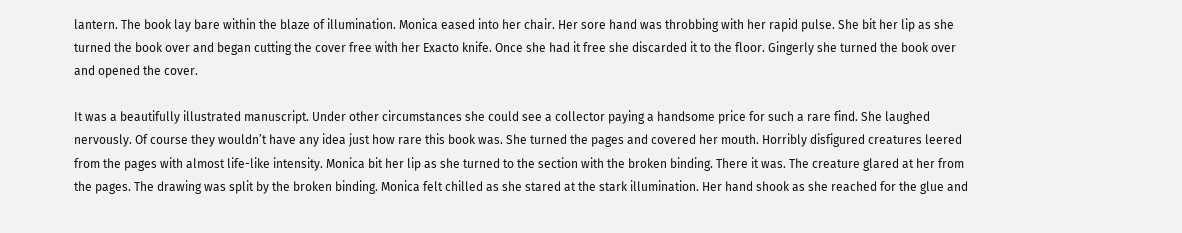lantern. The book lay bare within the blaze of illumination. Monica eased into her chair. Her sore hand was throbbing with her rapid pulse. She bit her lip as she turned the book over and began cutting the cover free with her Exacto knife. Once she had it free she discarded it to the floor. Gingerly she turned the book over and opened the cover.

It was a beautifully illustrated manuscript. Under other circumstances she could see a collector paying a handsome price for such a rare find. She laughed nervously. Of course they wouldn’t have any idea just how rare this book was. She turned the pages and covered her mouth. Horribly disfigured creatures leered from the pages with almost life-like intensity. Monica bit her lip as she turned to the section with the broken binding. There it was. The creature glared at her from the pages. The drawing was split by the broken binding. Monica felt chilled as she stared at the stark illumination. Her hand shook as she reached for the glue and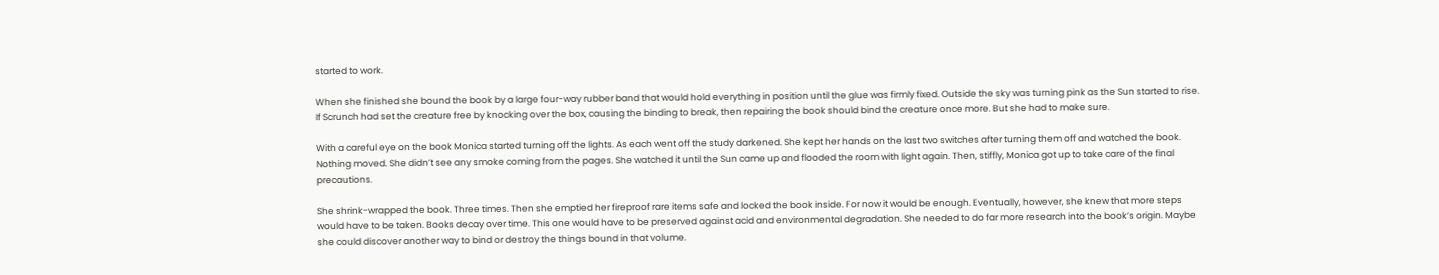started to work.

When she finished she bound the book by a large four-way rubber band that would hold everything in position until the glue was firmly fixed. Outside the sky was turning pink as the Sun started to rise. If Scrunch had set the creature free by knocking over the box, causing the binding to break, then repairing the book should bind the creature once more. But she had to make sure.

With a careful eye on the book Monica started turning off the lights. As each went off the study darkened. She kept her hands on the last two switches after turning them off and watched the book. Nothing moved. She didn’t see any smoke coming from the pages. She watched it until the Sun came up and flooded the room with light again. Then, stiffly, Monica got up to take care of the final precautions.

She shrink-wrapped the book. Three times. Then she emptied her fireproof rare items safe and locked the book inside. For now it would be enough. Eventually, however, she knew that more steps would have to be taken. Books decay over time. This one would have to be preserved against acid and environmental degradation. She needed to do far more research into the book’s origin. Maybe she could discover another way to bind or destroy the things bound in that volume.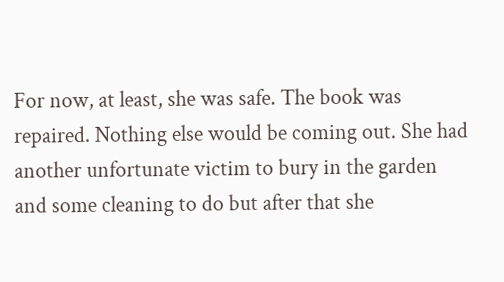For now, at least, she was safe. The book was repaired. Nothing else would be coming out. She had another unfortunate victim to bury in the garden and some cleaning to do but after that she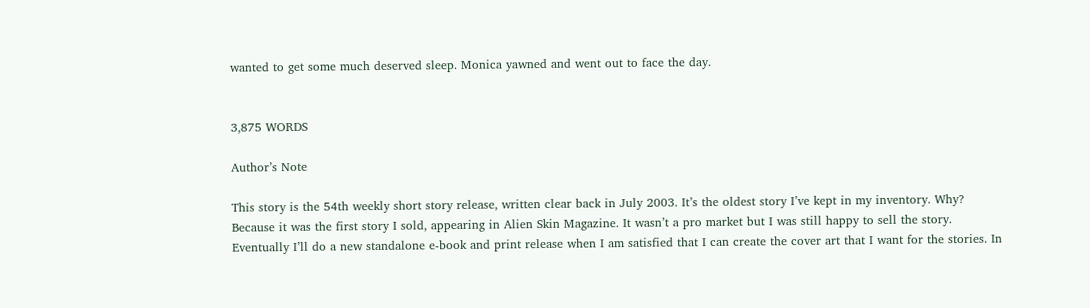wanted to get some much deserved sleep. Monica yawned and went out to face the day.


3,875 WORDS

Author’s Note

This story is the 54th weekly short story release, written clear back in July 2003. It’s the oldest story I’ve kept in my inventory. Why? Because it was the first story I sold, appearing in Alien Skin Magazine. It wasn’t a pro market but I was still happy to sell the story. Eventually I’ll do a new standalone e-book and print release when I am satisfied that I can create the cover art that I want for the stories. In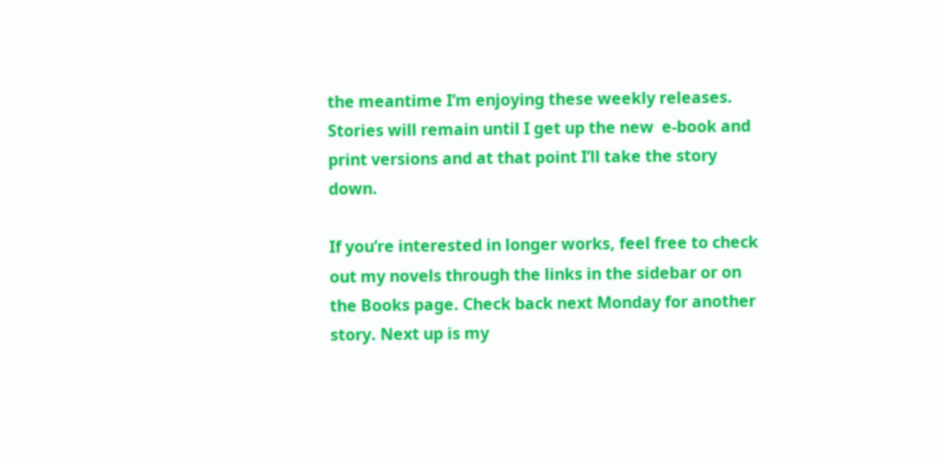the meantime I’m enjoying these weekly releases. Stories will remain until I get up the new  e-book and print versions and at that point I’ll take the story down.

If you’re interested in longer works, feel free to check out my novels through the links in the sidebar or on the Books page. Check back next Monday for another story. Next up is my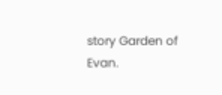story Garden of Evan.